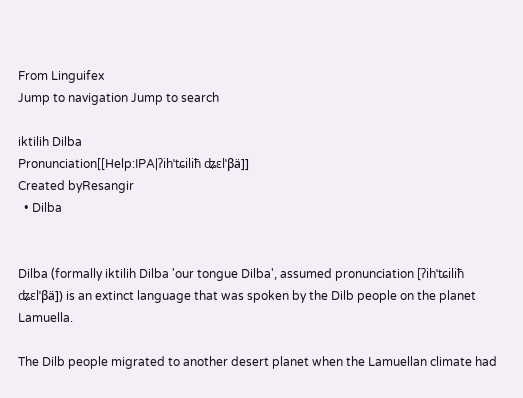From Linguifex
Jump to navigation Jump to search

iktilih Dilba
Pronunciation[[Help:IPA|ʔihˈʨiliħ ʥɛlˈβä]]
Created byResangir
  • Dilba


Dilba (formally iktilih Dilba 'our tongue Dilba', assumed pronunciation [ʔihˈʨiliħ ʥɛlˈβä]) is an extinct language that was spoken by the Dilb people on the planet Lamuella.

The Dilb people migrated to another desert planet when the Lamuellan climate had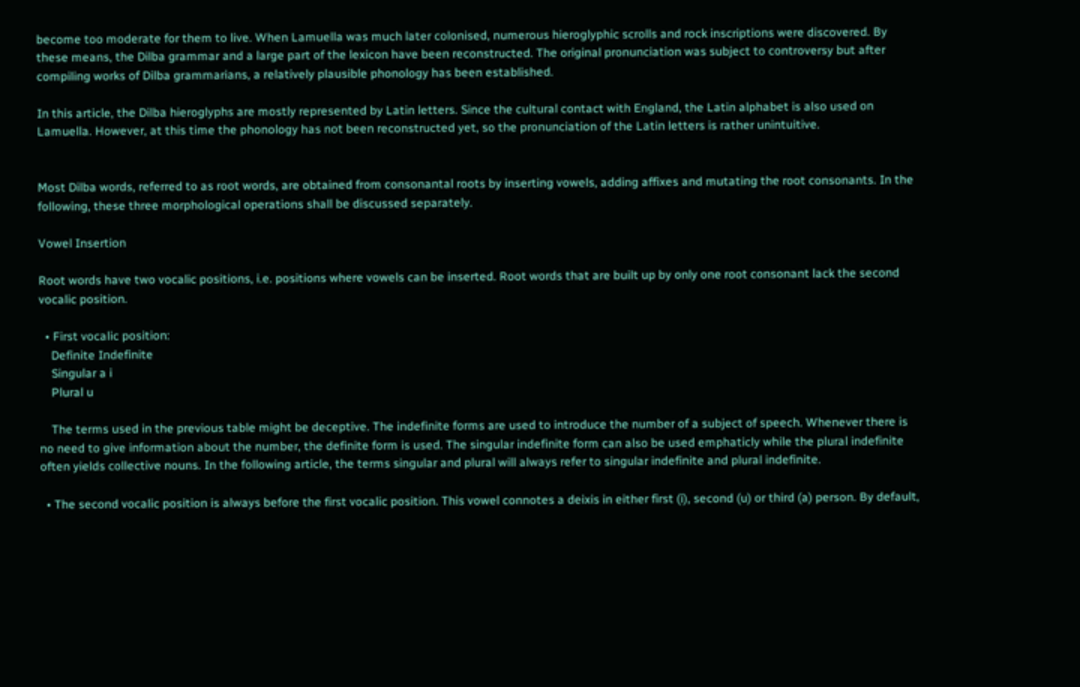become too moderate for them to live. When Lamuella was much later colonised, numerous hieroglyphic scrolls and rock inscriptions were discovered. By these means, the Dilba grammar and a large part of the lexicon have been reconstructed. The original pronunciation was subject to controversy but after compiling works of Dilba grammarians, a relatively plausible phonology has been established.

In this article, the Dilba hieroglyphs are mostly represented by Latin letters. Since the cultural contact with England, the Latin alphabet is also used on Lamuella. However, at this time the phonology has not been reconstructed yet, so the pronunciation of the Latin letters is rather unintuitive.


Most Dilba words, referred to as root words, are obtained from consonantal roots by inserting vowels, adding affixes and mutating the root consonants. In the following, these three morphological operations shall be discussed separately.

Vowel Insertion

Root words have two vocalic positions, i.e. positions where vowels can be inserted. Root words that are built up by only one root consonant lack the second vocalic position.

  • First vocalic position:
    Definite Indefinite
    Singular a i
    Plural u

    The terms used in the previous table might be deceptive. The indefinite forms are used to introduce the number of a subject of speech. Whenever there is no need to give information about the number, the definite form is used. The singular indefinite form can also be used emphaticly while the plural indefinite often yields collective nouns. In the following article, the terms singular and plural will always refer to singular indefinite and plural indefinite.

  • The second vocalic position is always before the first vocalic position. This vowel connotes a deixis in either first (i), second (u) or third (a) person. By default,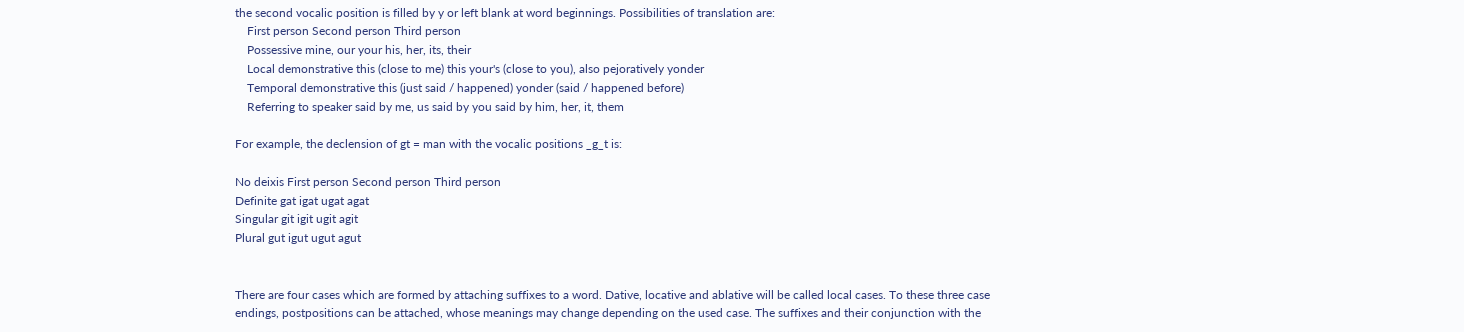the second vocalic position is filled by y or left blank at word beginnings. Possibilities of translation are:
    First person Second person Third person
    Possessive mine, our your his, her, its, their
    Local demonstrative this (close to me) this your's (close to you), also pejoratively yonder
    Temporal demonstrative this (just said / happened) yonder (said / happened before)
    Referring to speaker said by me, us said by you said by him, her, it, them

For example, the declension of gt = man with the vocalic positions _g_t is:

No deixis First person Second person Third person
Definite gat igat ugat agat
Singular git igit ugit agit
Plural gut igut ugut agut


There are four cases which are formed by attaching suffixes to a word. Dative, locative and ablative will be called local cases. To these three case endings, postpositions can be attached, whose meanings may change depending on the used case. The suffixes and their conjunction with the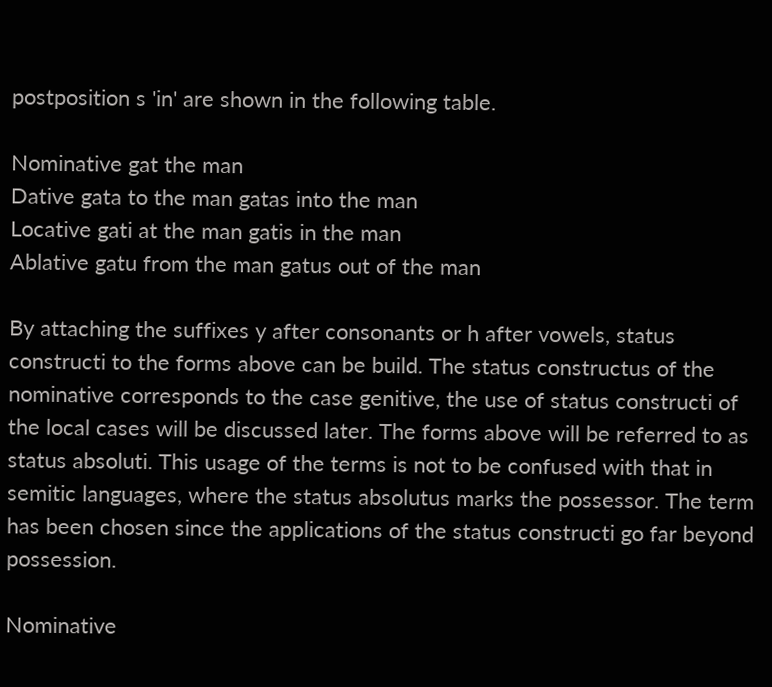postposition s 'in' are shown in the following table.

Nominative gat the man
Dative gata to the man gatas into the man
Locative gati at the man gatis in the man
Ablative gatu from the man gatus out of the man

By attaching the suffixes y after consonants or h after vowels, status constructi to the forms above can be build. The status constructus of the nominative corresponds to the case genitive, the use of status constructi of the local cases will be discussed later. The forms above will be referred to as status absoluti. This usage of the terms is not to be confused with that in semitic languages, where the status absolutus marks the possessor. The term has been chosen since the applications of the status constructi go far beyond possession.

Nominative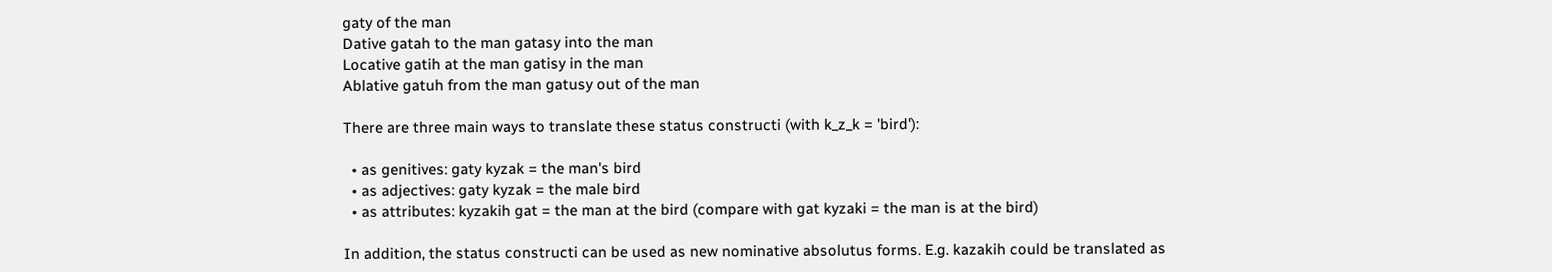gaty of the man
Dative gatah to the man gatasy into the man
Locative gatih at the man gatisy in the man
Ablative gatuh from the man gatusy out of the man

There are three main ways to translate these status constructi (with k_z_k = 'bird'):

  • as genitives: gaty kyzak = the man's bird
  • as adjectives: gaty kyzak = the male bird
  • as attributes: kyzakih gat = the man at the bird (compare with gat kyzaki = the man is at the bird)

In addition, the status constructi can be used as new nominative absolutus forms. E.g. kazakih could be translated as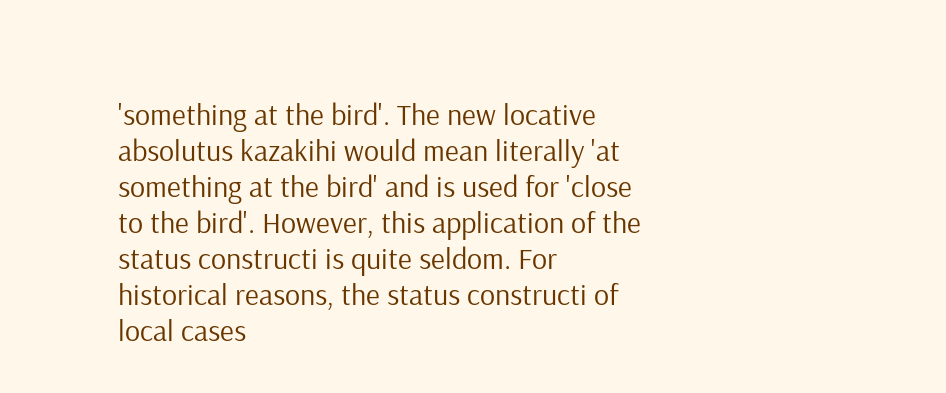'something at the bird'. The new locative absolutus kazakihi would mean literally 'at something at the bird' and is used for 'close to the bird'. However, this application of the status constructi is quite seldom. For historical reasons, the status constructi of local cases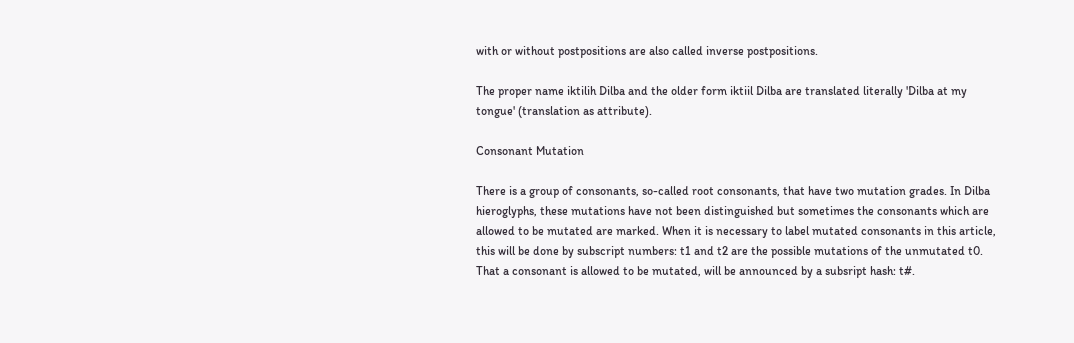with or without postpositions are also called inverse postpositions.

The proper name iktilih Dilba and the older form iktiil Dilba are translated literally 'Dilba at my tongue' (translation as attribute).

Consonant Mutation

There is a group of consonants, so-called root consonants, that have two mutation grades. In Dilba hieroglyphs, these mutations have not been distinguished but sometimes the consonants which are allowed to be mutated are marked. When it is necessary to label mutated consonants in this article, this will be done by subscript numbers: t1 and t2 are the possible mutations of the unmutated t0. That a consonant is allowed to be mutated, will be announced by a subsript hash: t#.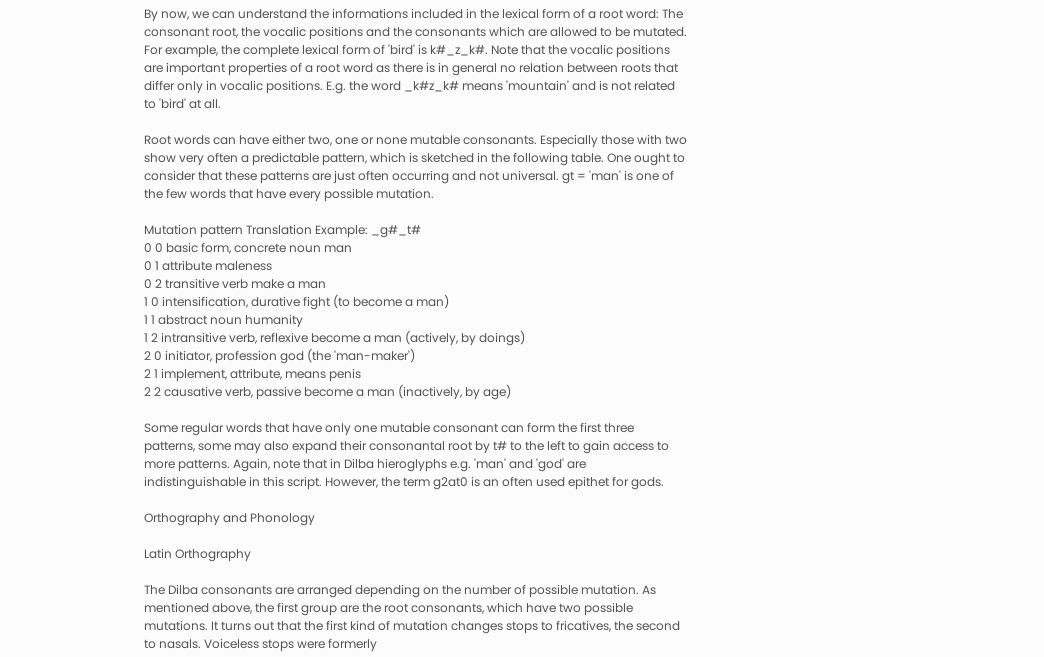By now, we can understand the informations included in the lexical form of a root word: The consonant root, the vocalic positions and the consonants which are allowed to be mutated. For example, the complete lexical form of 'bird' is k#_z_k#. Note that the vocalic positions are important properties of a root word as there is in general no relation between roots that differ only in vocalic positions. E.g. the word _k#z_k# means 'mountain' and is not related to 'bird' at all.

Root words can have either two, one or none mutable consonants. Especially those with two show very often a predictable pattern, which is sketched in the following table. One ought to consider that these patterns are just often occurring and not universal. gt = 'man' is one of the few words that have every possible mutation.

Mutation pattern Translation Example: _g#_t#
0 0 basic form, concrete noun man
0 1 attribute maleness
0 2 transitive verb make a man
1 0 intensification, durative fight (to become a man)
1 1 abstract noun humanity
1 2 intransitive verb, reflexive become a man (actively, by doings)
2 0 initiator, profession god (the 'man-maker')
2 1 implement, attribute, means penis
2 2 causative verb, passive become a man (inactively, by age)

Some regular words that have only one mutable consonant can form the first three patterns, some may also expand their consonantal root by t# to the left to gain access to more patterns. Again, note that in Dilba hieroglyphs e.g. 'man' and 'god' are indistinguishable in this script. However, the term g2at0 is an often used epithet for gods.

Orthography and Phonology

Latin Orthography

The Dilba consonants are arranged depending on the number of possible mutation. As mentioned above, the first group are the root consonants, which have two possible mutations. It turns out that the first kind of mutation changes stops to fricatives, the second to nasals. Voiceless stops were formerly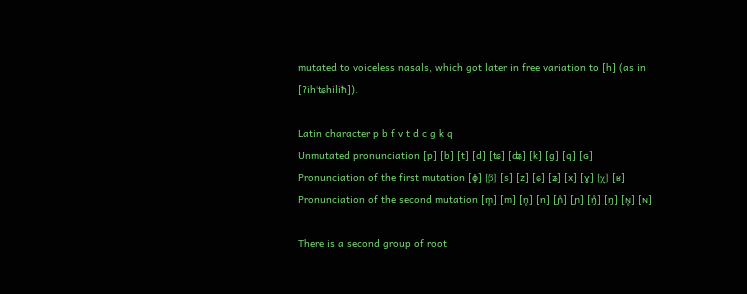mutated to voiceless nasals, which got later in free variation to [h] (as in [ʔihˈʨhiliħ]).

Latin character p b f v t d c g k q
Unmutated pronunciation [p] [b] [t] [d] [ʨ] [ʥ] [k] [g] [q] [ɢ]
Pronunciation of the first mutation [ɸ] [β] [s] [z] [ɕ] [ʑ] [x] [ɣ] [χ] [ʁ]
Pronunciation of the second mutation [m̥] [m] [n̥] [n] [ɲ̊] [ɲ] [ŋ̊] [ŋ] [ɴ̥] [ɴ]

There is a second group of root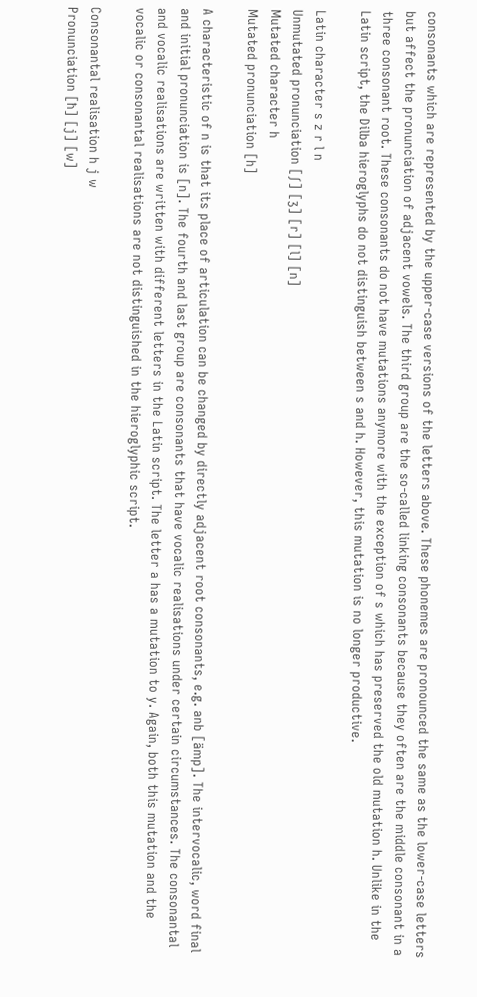consonants which are represented by the upper-case versions of the letters above. These phonemes are pronounced the same as the lower-case letters but affect the pronunciation of adjacent vowels. The third group are the so-called linking consonants because they often are the middle consonant in a three consonant root. These consonants do not have mutations anymore with the exception of s which has preserved the old mutation h. Unlike in the Latin script, the Dilba hieroglyphs do not distinguish between s and h. However, this mutation is no longer productive.

Latin character s z r l n
Unmutated pronunciation [ʃ] [ʒ] [r] [l] [n]
Mutated character h
Mutated pronunciation [h]

A characteristic of n is that its place of articulation can be changed by directly adjacent root consonants, e.g. anb [ämp]. The intervocalic, word final and initial pronunciation is [n]. The fourth and last group are consonants that have vocalic realisations under certain circumstances. The consonantal and vocalic realisations are written with different letters in the Latin script. The letter a has a mutation to y. Again, both this mutation and the vocalic or consonantal realisations are not distinguished in the hieroglyphic script.

Consonantal realisation h j w
Pronunciation [ħ] [j] [w]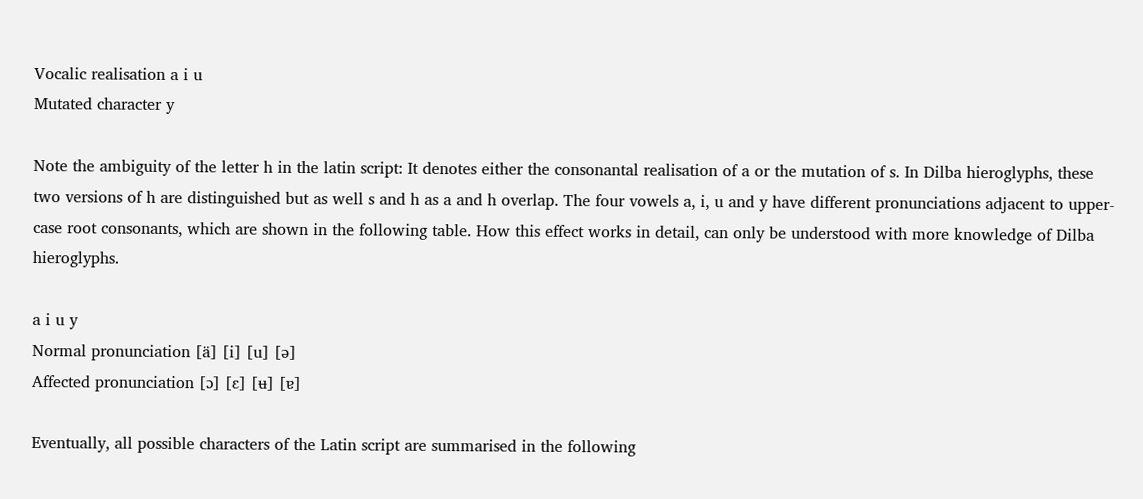Vocalic realisation a i u
Mutated character y

Note the ambiguity of the letter h in the latin script: It denotes either the consonantal realisation of a or the mutation of s. In Dilba hieroglyphs, these two versions of h are distinguished but as well s and h as a and h overlap. The four vowels a, i, u and y have different pronunciations adjacent to upper-case root consonants, which are shown in the following table. How this effect works in detail, can only be understood with more knowledge of Dilba hieroglyphs.

a i u y
Normal pronunciation [ä] [i] [u] [ə]
Affected pronunciation [ɔ] [ɛ] [ʉ] [ɐ]

Eventually, all possible characters of the Latin script are summarised in the following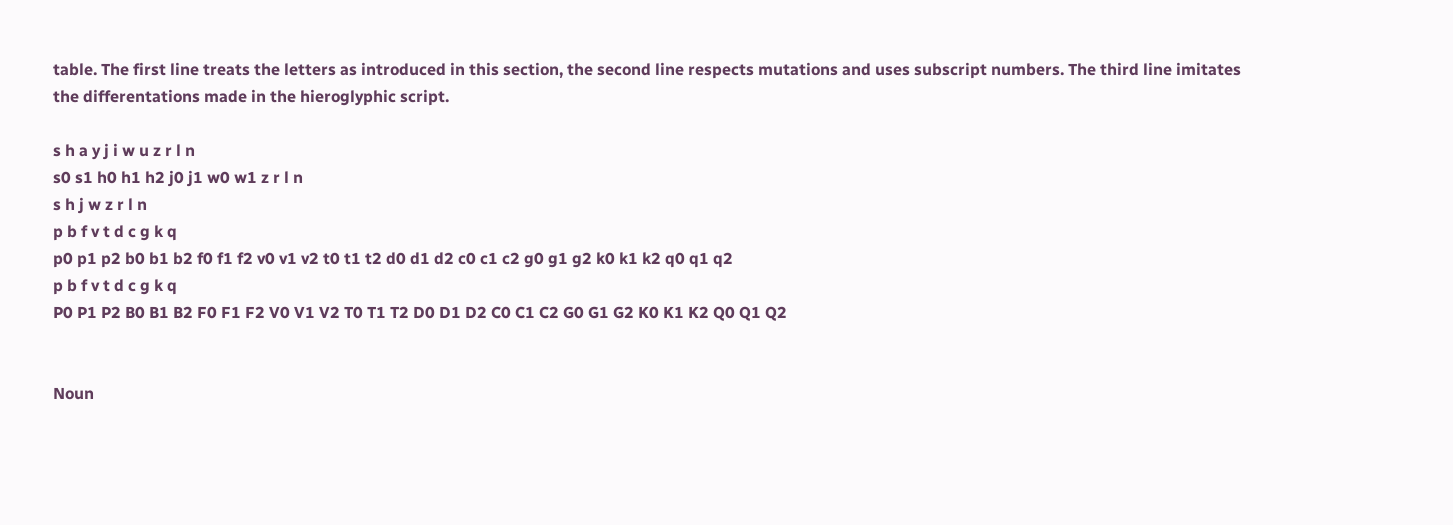table. The first line treats the letters as introduced in this section, the second line respects mutations and uses subscript numbers. The third line imitates the differentations made in the hieroglyphic script.

s h a y j i w u z r l n
s0 s1 h0 h1 h2 j0 j1 w0 w1 z r l n
s h j w z r l n
p b f v t d c g k q
p0 p1 p2 b0 b1 b2 f0 f1 f2 v0 v1 v2 t0 t1 t2 d0 d1 d2 c0 c1 c2 g0 g1 g2 k0 k1 k2 q0 q1 q2
p b f v t d c g k q
P0 P1 P2 B0 B1 B2 F0 F1 F2 V0 V1 V2 T0 T1 T2 D0 D1 D2 C0 C1 C2 G0 G1 G2 K0 K1 K2 Q0 Q1 Q2


Noun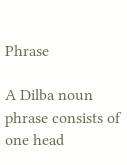Phrase

A Dilba noun phrase consists of one head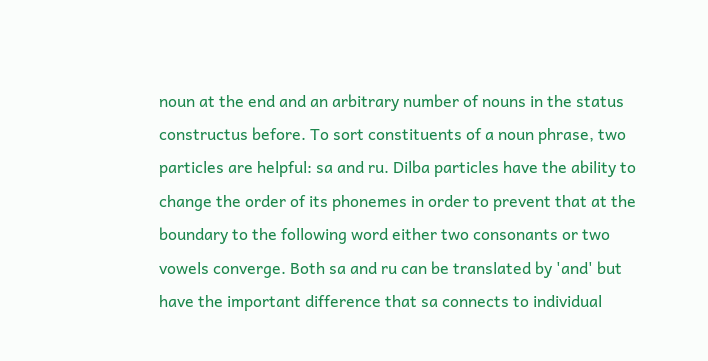noun at the end and an arbitrary number of nouns in the status constructus before. To sort constituents of a noun phrase, two particles are helpful: sa and ru. Dilba particles have the ability to change the order of its phonemes in order to prevent that at the boundary to the following word either two consonants or two vowels converge. Both sa and ru can be translated by 'and' but have the important difference that sa connects to individual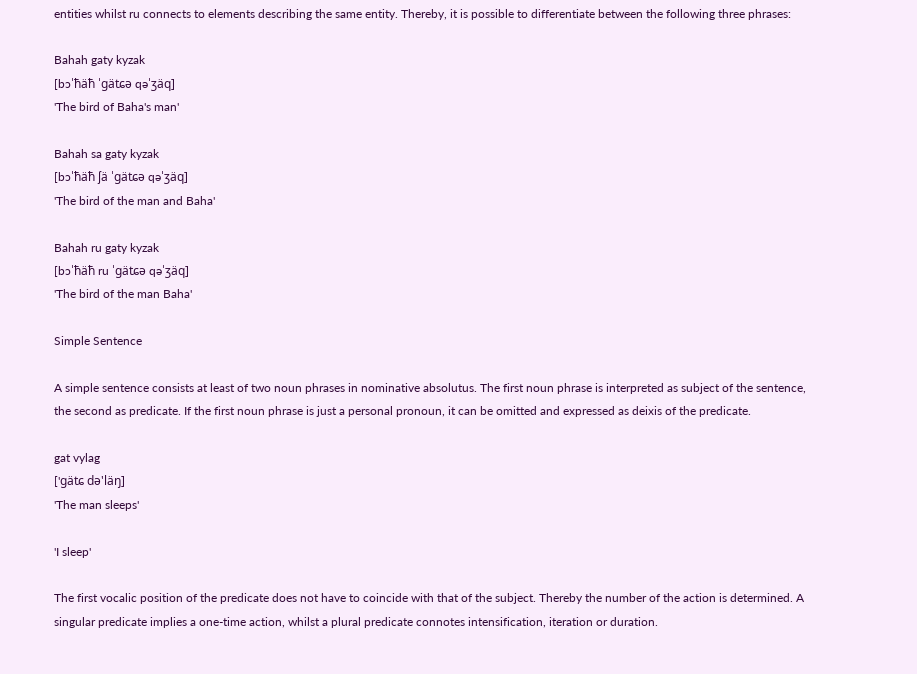entities whilst ru connects to elements describing the same entity. Thereby, it is possible to differentiate between the following three phrases:

Bahah gaty kyzak
[bɔˈħäħ ˈgäʨə qəˈʒäq]
'The bird of Baha's man'

Bahah sa gaty kyzak
[bɔˈħäħ ʃä ˈgäʨə qəˈʒäq]
'The bird of the man and Baha'

Bahah ru gaty kyzak
[bɔˈħäħ ru ˈgäʨə qəˈʒäq]
'The bird of the man Baha'

Simple Sentence

A simple sentence consists at least of two noun phrases in nominative absolutus. The first noun phrase is interpreted as subject of the sentence, the second as predicate. If the first noun phrase is just a personal pronoun, it can be omitted and expressed as deixis of the predicate.

gat vylag
['gäʨ də'läŋ]
'The man sleeps'

'I sleep'

The first vocalic position of the predicate does not have to coincide with that of the subject. Thereby the number of the action is determined. A singular predicate implies a one-time action, whilst a plural predicate connotes intensification, iteration or duration.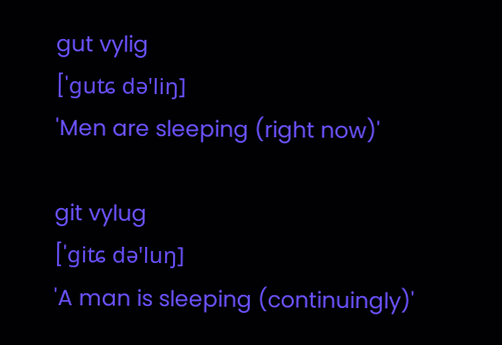gut vylig
['guʨ də'liŋ]
'Men are sleeping (right now)'

git vylug
['giʨ də'luŋ]
'A man is sleeping (continuingly)'